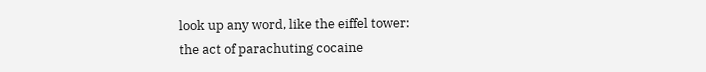look up any word, like the eiffel tower:
the act of parachuting cocaine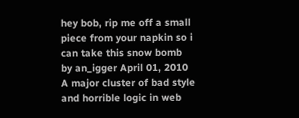hey bob, rip me off a small piece from your napkin so i can take this snow bomb
by an_igger April 01, 2010
A major cluster of bad style and horrible logic in web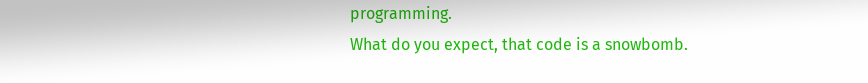programming.
What do you expect, that code is a snowbomb.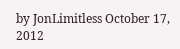by JonLimitless October 17, 2012